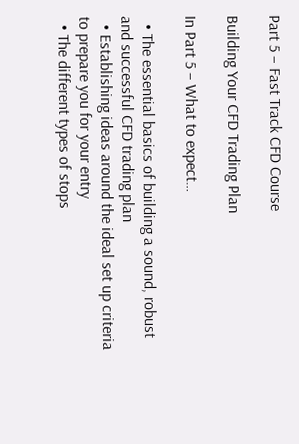Part 5 – Fast Track CFD Course

Building Your CFD Trading Plan

In Part 5 – What to expect…

  • The essential basics of building a sound, robust and successful CFD trading plan
  • Establishing ideas around the ideal set up criteria to prepare you for your entry
  • The different types of stops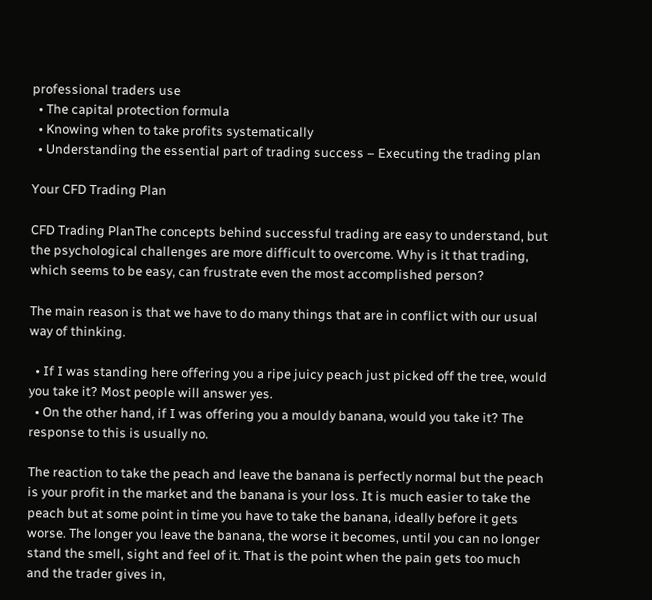professional traders use
  • The capital protection formula
  • Knowing when to take profits systematically
  • Understanding the essential part of trading success – Executing the trading plan

Your CFD Trading Plan

CFD Trading PlanThe concepts behind successful trading are easy to understand, but the psychological challenges are more difficult to overcome. Why is it that trading, which seems to be easy, can frustrate even the most accomplished person?

The main reason is that we have to do many things that are in conflict with our usual way of thinking.

  • If I was standing here offering you a ripe juicy peach just picked off the tree, would you take it? Most people will answer yes.
  • On the other hand, if I was offering you a mouldy banana, would you take it? The response to this is usually no.

The reaction to take the peach and leave the banana is perfectly normal but the peach is your profit in the market and the banana is your loss. It is much easier to take the peach but at some point in time you have to take the banana, ideally before it gets worse. The longer you leave the banana, the worse it becomes, until you can no longer stand the smell, sight and feel of it. That is the point when the pain gets too much and the trader gives in,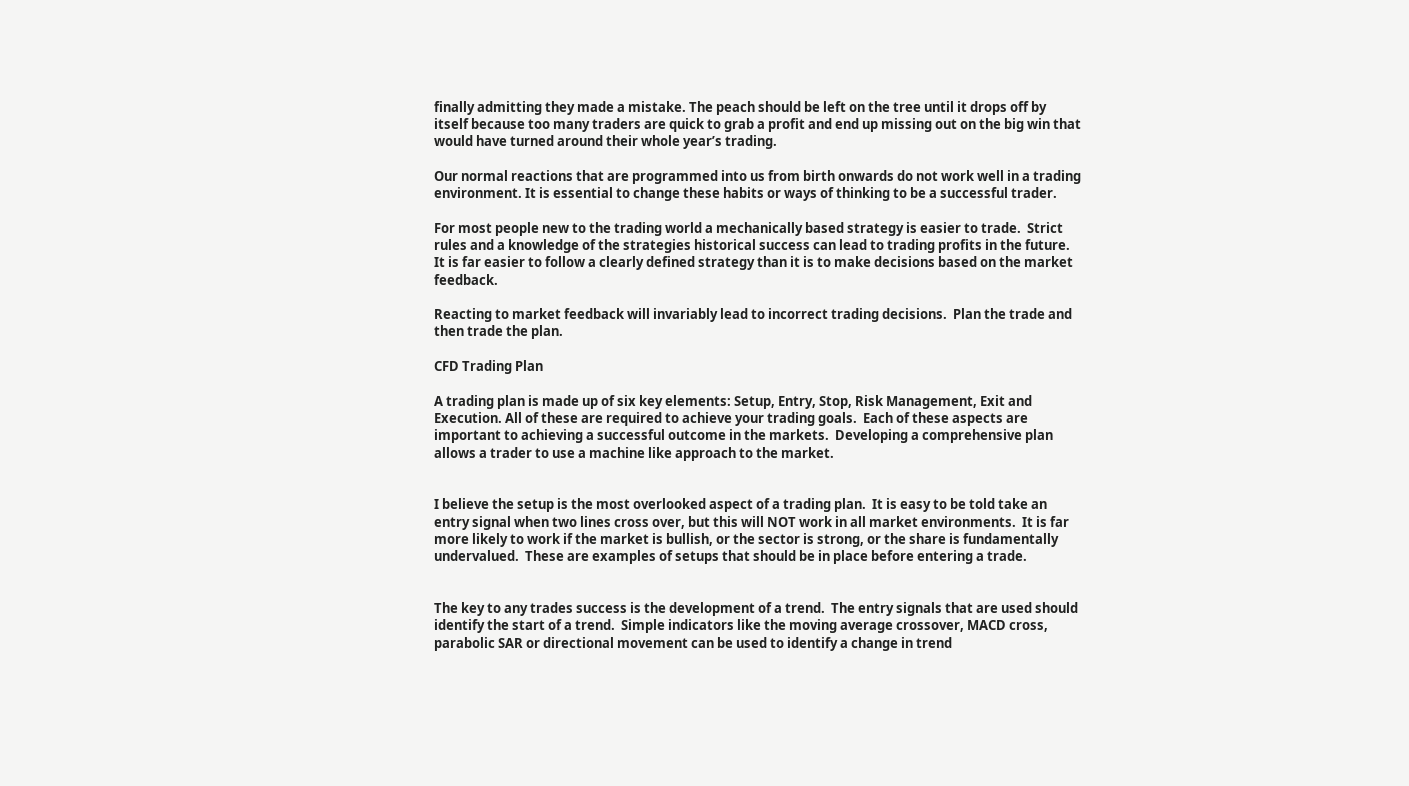finally admitting they made a mistake. The peach should be left on the tree until it drops off by itself because too many traders are quick to grab a profit and end up missing out on the big win that would have turned around their whole year’s trading.

Our normal reactions that are programmed into us from birth onwards do not work well in a trading environment. It is essential to change these habits or ways of thinking to be a successful trader.

For most people new to the trading world a mechanically based strategy is easier to trade.  Strict rules and a knowledge of the strategies historical success can lead to trading profits in the future.  It is far easier to follow a clearly defined strategy than it is to make decisions based on the market feedback.

Reacting to market feedback will invariably lead to incorrect trading decisions.  Plan the trade and then trade the plan.

CFD Trading Plan

A trading plan is made up of six key elements: Setup, Entry, Stop, Risk Management, Exit and Execution. All of these are required to achieve your trading goals.  Each of these aspects are important to achieving a successful outcome in the markets.  Developing a comprehensive plan allows a trader to use a machine like approach to the market.


I believe the setup is the most overlooked aspect of a trading plan.  It is easy to be told take an entry signal when two lines cross over, but this will NOT work in all market environments.  It is far more likely to work if the market is bullish, or the sector is strong, or the share is fundamentally undervalued.  These are examples of setups that should be in place before entering a trade.


The key to any trades success is the development of a trend.  The entry signals that are used should identify the start of a trend.  Simple indicators like the moving average crossover, MACD cross, parabolic SAR or directional movement can be used to identify a change in trend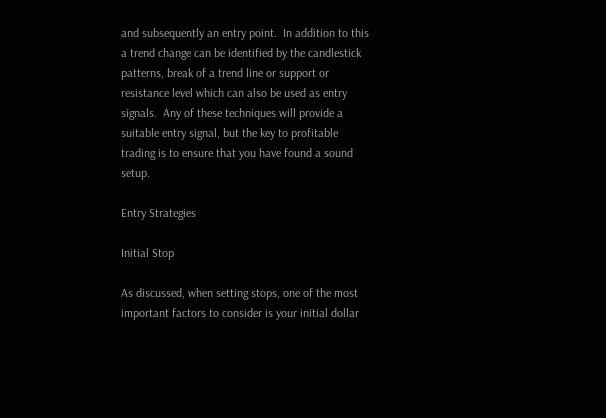and subsequently an entry point.  In addition to this a trend change can be identified by the candlestick patterns, break of a trend line or support or resistance level which can also be used as entry signals.  Any of these techniques will provide a suitable entry signal, but the key to profitable trading is to ensure that you have found a sound setup.

Entry Strategies

Initial Stop

As discussed, when setting stops, one of the most important factors to consider is your initial dollar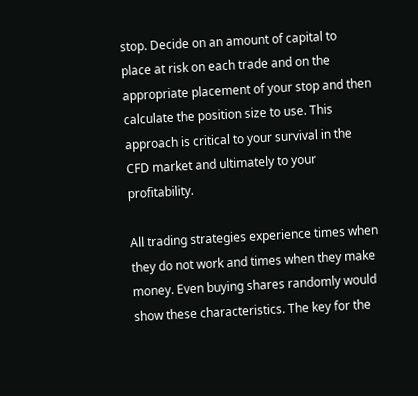stop. Decide on an amount of capital to place at risk on each trade and on the appropriate placement of your stop and then calculate the position size to use. This approach is critical to your survival in the CFD market and ultimately to your profitability.

All trading strategies experience times when they do not work and times when they make money. Even buying shares randomly would show these characteristics. The key for the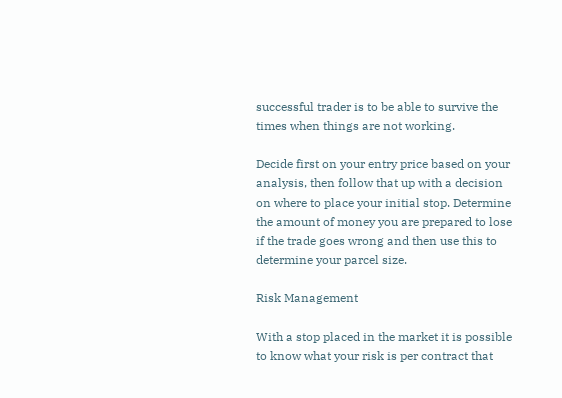successful trader is to be able to survive the times when things are not working.

Decide first on your entry price based on your analysis, then follow that up with a decision on where to place your initial stop. Determine the amount of money you are prepared to lose if the trade goes wrong and then use this to determine your parcel size.

Risk Management

With a stop placed in the market it is possible to know what your risk is per contract that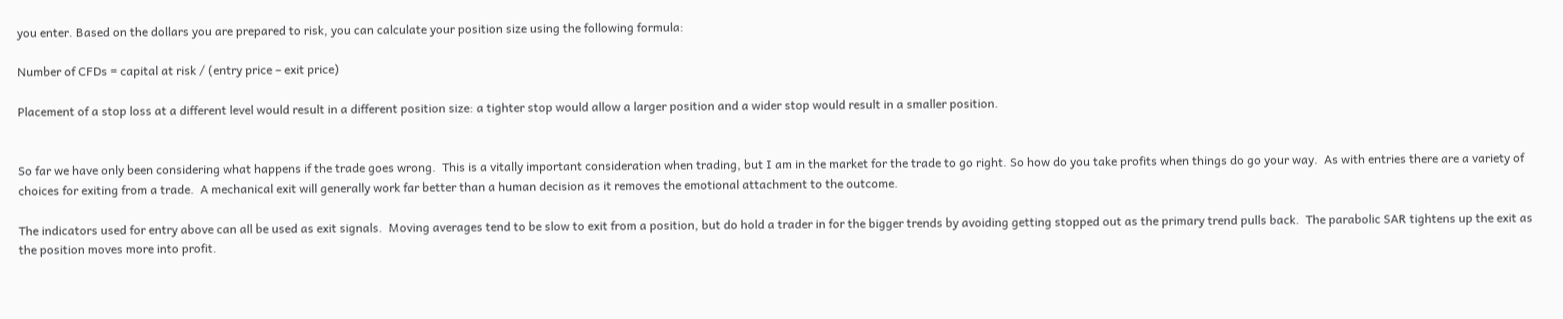you enter. Based on the dollars you are prepared to risk, you can calculate your position size using the following formula:

Number of CFDs = capital at risk / (entry price – exit price)

Placement of a stop loss at a different level would result in a different position size: a tighter stop would allow a larger position and a wider stop would result in a smaller position.


So far we have only been considering what happens if the trade goes wrong.  This is a vitally important consideration when trading, but I am in the market for the trade to go right. So how do you take profits when things do go your way.  As with entries there are a variety of choices for exiting from a trade.  A mechanical exit will generally work far better than a human decision as it removes the emotional attachment to the outcome.

The indicators used for entry above can all be used as exit signals.  Moving averages tend to be slow to exit from a position, but do hold a trader in for the bigger trends by avoiding getting stopped out as the primary trend pulls back.  The parabolic SAR tightens up the exit as the position moves more into profit.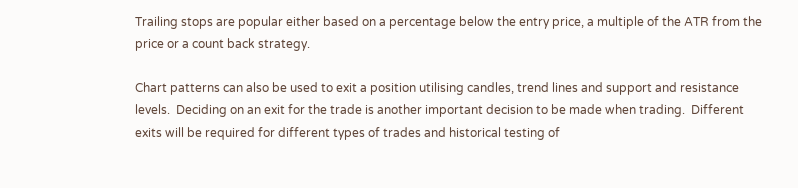Trailing stops are popular either based on a percentage below the entry price, a multiple of the ATR from the price or a count back strategy.

Chart patterns can also be used to exit a position utilising candles, trend lines and support and resistance levels.  Deciding on an exit for the trade is another important decision to be made when trading.  Different exits will be required for different types of trades and historical testing of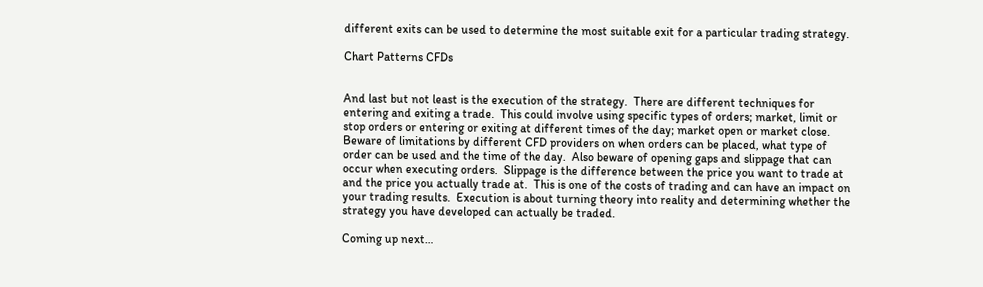different exits can be used to determine the most suitable exit for a particular trading strategy.

Chart Patterns CFDs


And last but not least is the execution of the strategy.  There are different techniques for entering and exiting a trade.  This could involve using specific types of orders; market, limit or stop orders or entering or exiting at different times of the day; market open or market close.  Beware of limitations by different CFD providers on when orders can be placed, what type of order can be used and the time of the day.  Also beware of opening gaps and slippage that can occur when executing orders.  Slippage is the difference between the price you want to trade at and the price you actually trade at.  This is one of the costs of trading and can have an impact on your trading results.  Execution is about turning theory into reality and determining whether the strategy you have developed can actually be traded.

Coming up next…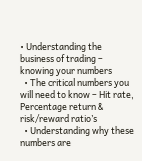• Understanding the business of trading – knowing your numbers
  • The critical numbers you will need to know – Hit rate, Percentage return & risk/reward ratio’s
  • Understanding why these numbers are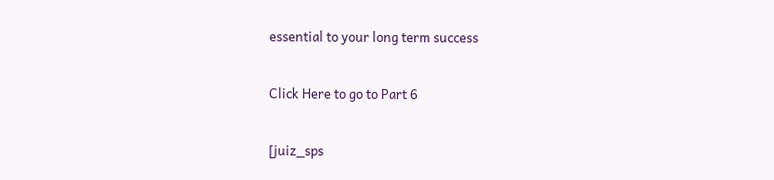essential to your long term success

Click Here to go to Part 6

[juiz_sps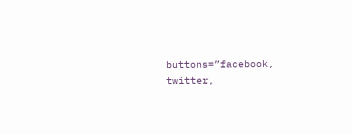buttons=”facebook, twitter,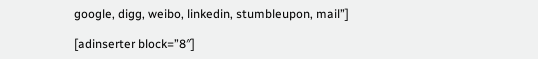google, digg, weibo, linkedin, stumbleupon, mail”]

[adinserter block=”8″]